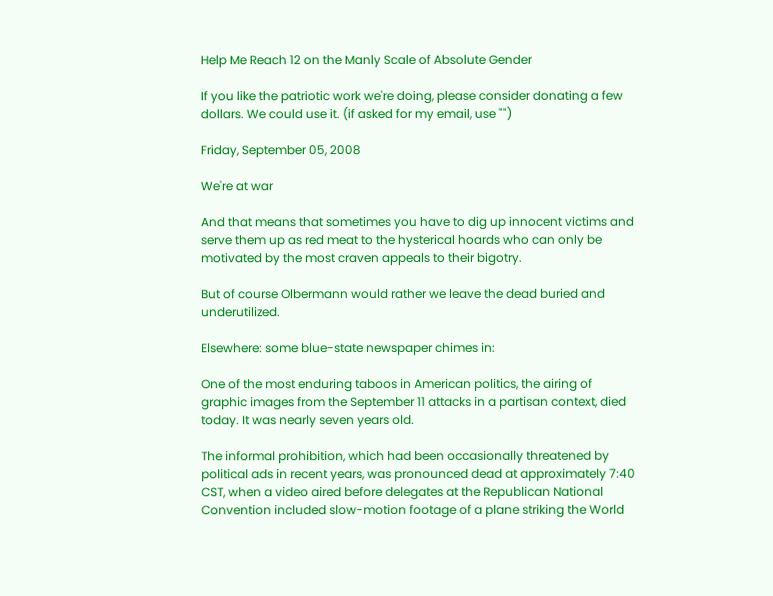Help Me Reach 12 on the Manly Scale of Absolute Gender

If you like the patriotic work we're doing, please consider donating a few dollars. We could use it. (if asked for my email, use "")

Friday, September 05, 2008

We're at war

And that means that sometimes you have to dig up innocent victims and serve them up as red meat to the hysterical hoards who can only be motivated by the most craven appeals to their bigotry.

But of course Olbermann would rather we leave the dead buried and underutilized.

Elsewhere: some blue-state newspaper chimes in:

One of the most enduring taboos in American politics, the airing of graphic images from the September 11 attacks in a partisan context, died today. It was nearly seven years old.

The informal prohibition, which had been occasionally threatened by political ads in recent years, was pronounced dead at approximately 7:40 CST, when a video aired before delegates at the Republican National Convention included slow-motion footage of a plane striking the World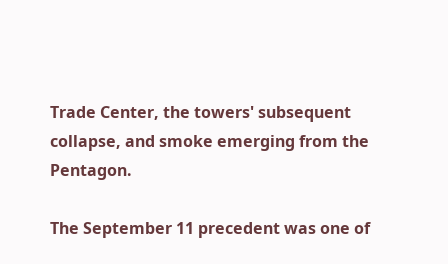Trade Center, the towers' subsequent collapse, and smoke emerging from the Pentagon.

The September 11 precedent was one of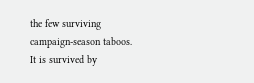the few surviving campaign-season taboos. It is survived by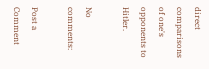direct comparisons of one's opponents to Hitler.

No comments:

Post a Comment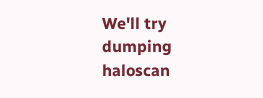We'll try dumping haloscan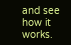and see how it works.